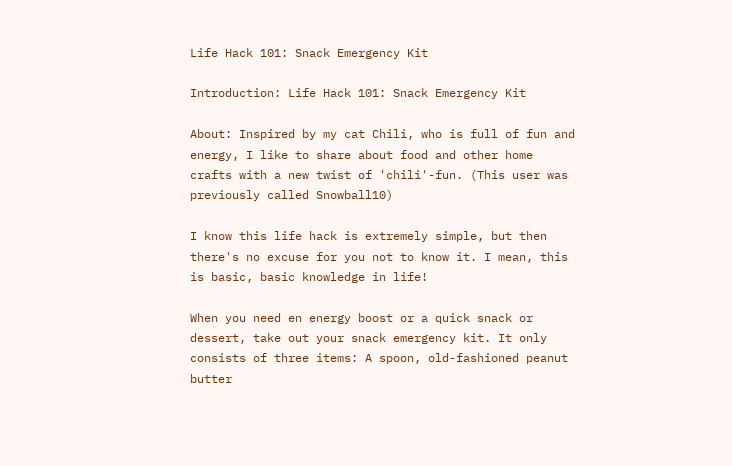Life Hack 101: Snack Emergency Kit

Introduction: Life Hack 101: Snack Emergency Kit

About: Inspired by my cat Chili, who is full of fun and energy, I like to share about food and other home crafts with a new twist of 'chili'-fun. (This user was previously called Snowball10)

I know this life hack is extremely simple, but then there's no excuse for you not to know it. I mean, this is basic, basic knowledge in life!

When you need en energy boost or a quick snack or dessert, take out your snack emergency kit. It only consists of three items: A spoon, old-fashioned peanut butter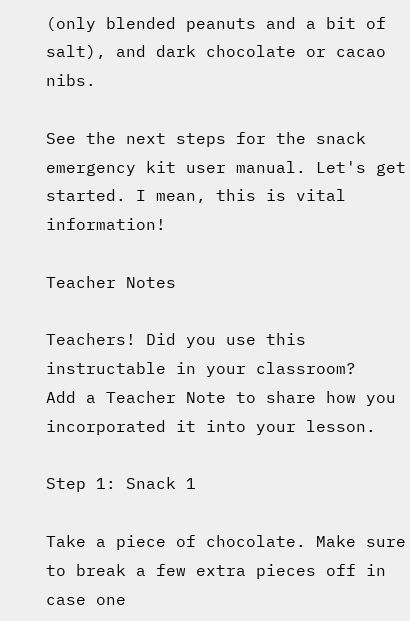(only blended peanuts and a bit of salt), and dark chocolate or cacao nibs.

See the next steps for the snack emergency kit user manual. Let's get started. I mean, this is vital information!

Teacher Notes

Teachers! Did you use this instructable in your classroom?
Add a Teacher Note to share how you incorporated it into your lesson.

Step 1: Snack 1

Take a piece of chocolate. Make sure to break a few extra pieces off in case one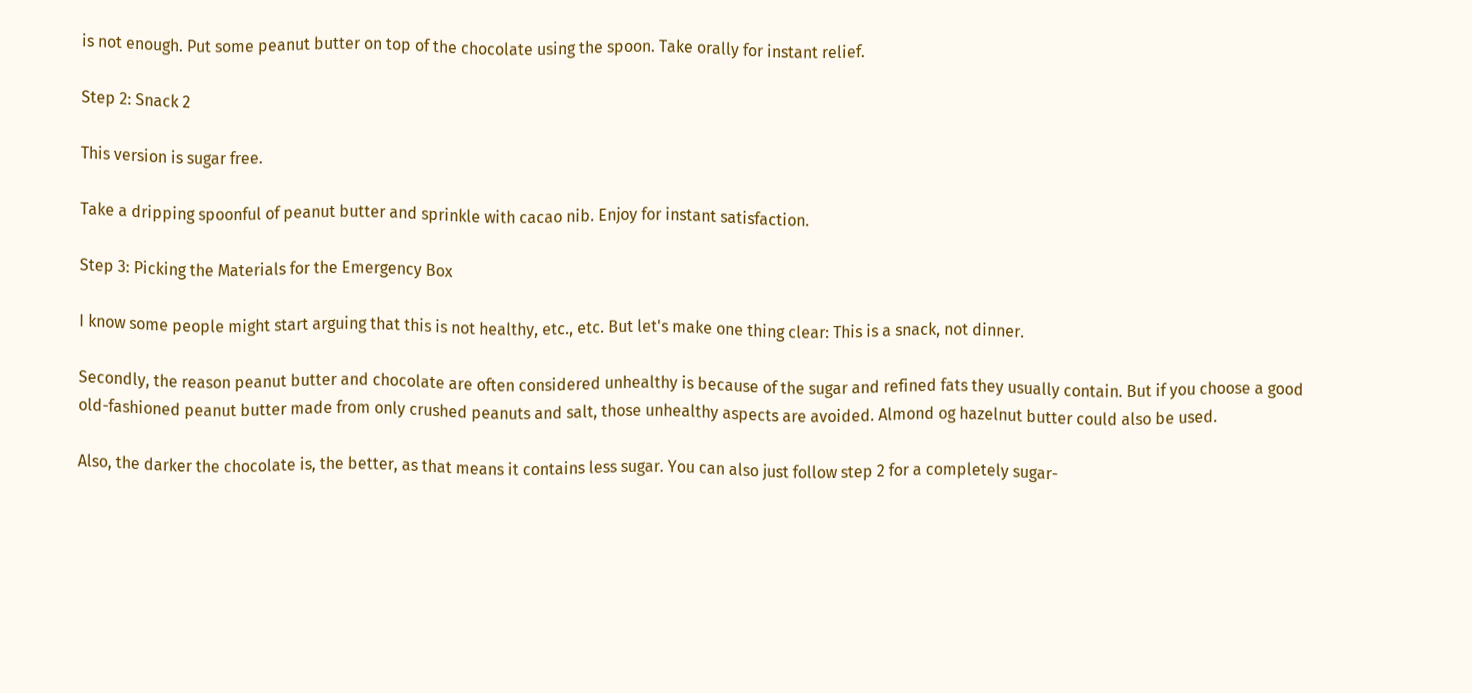is not enough. Put some peanut butter on top of the chocolate using the spoon. Take orally for instant relief.

Step 2: Snack 2

This version is sugar free.

Take a dripping spoonful of peanut butter and sprinkle with cacao nib. Enjoy for instant satisfaction.

Step 3: Picking the Materials for the Emergency Box

I know some people might start arguing that this is not healthy, etc., etc. But let's make one thing clear: This is a snack, not dinner.

Secondly, the reason peanut butter and chocolate are often considered unhealthy is because of the sugar and refined fats they usually contain. But if you choose a good old-fashioned peanut butter made from only crushed peanuts and salt, those unhealthy aspects are avoided. Almond og hazelnut butter could also be used.

Also, the darker the chocolate is, the better, as that means it contains less sugar. You can also just follow step 2 for a completely sugar-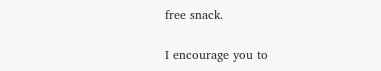free snack.

I encourage you to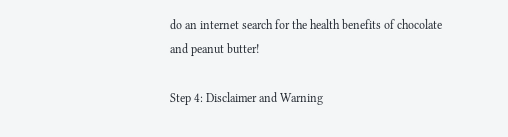do an internet search for the health benefits of chocolate and peanut butter!

Step 4: Disclaimer and Warning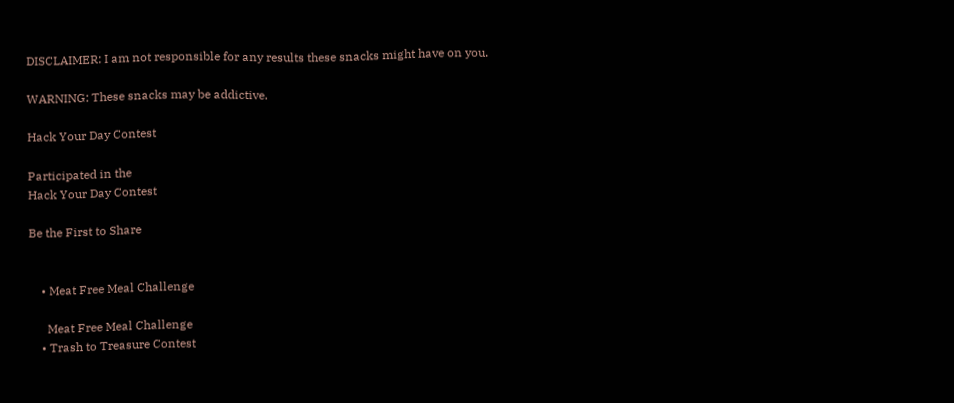DISCLAIMER: I am not responsible for any results these snacks might have on you.

WARNING: These snacks may be addictive.

Hack Your Day Contest

Participated in the
Hack Your Day Contest

Be the First to Share


    • Meat Free Meal Challenge

      Meat Free Meal Challenge
    • Trash to Treasure Contest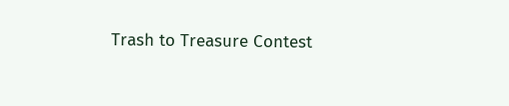Trash to Treasure Contest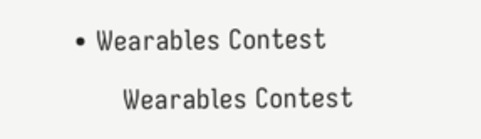• Wearables Contest

      Wearables Contest